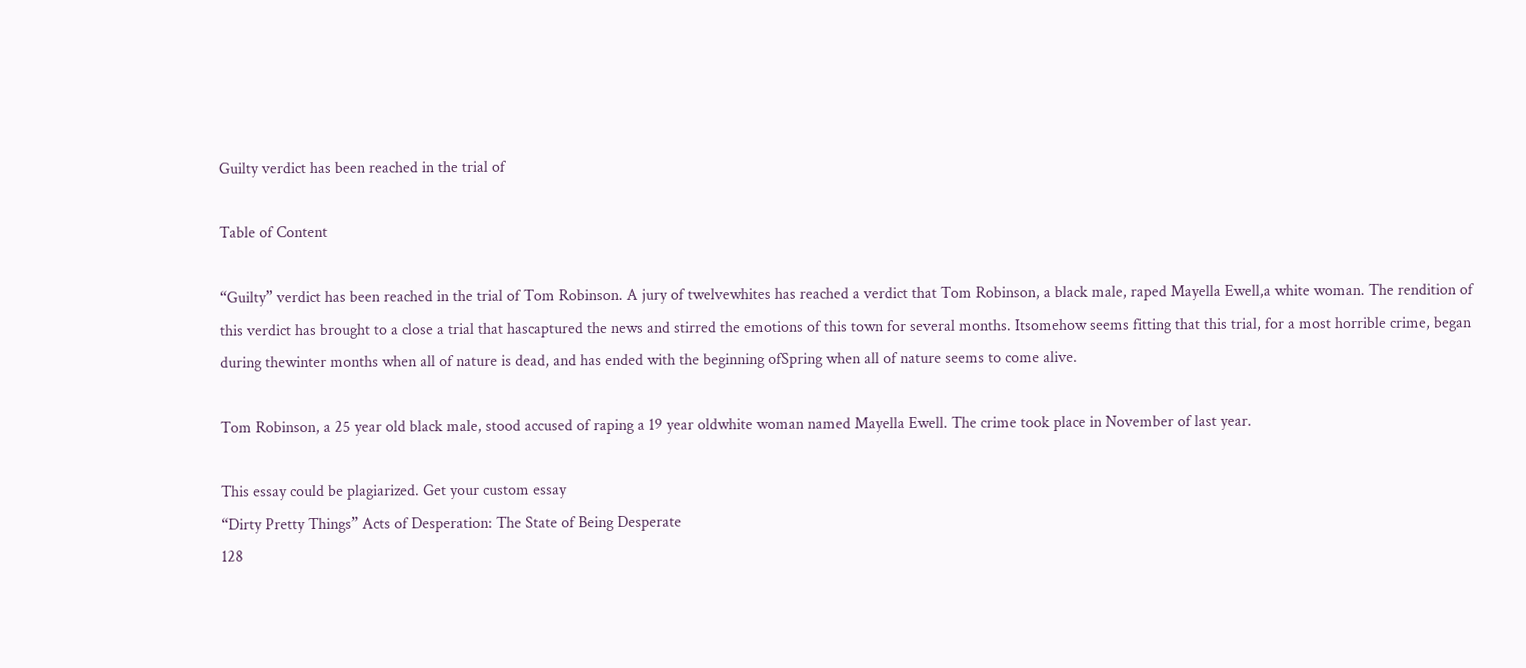Guilty verdict has been reached in the trial of

Table of Content

“Guilty” verdict has been reached in the trial of Tom Robinson. A jury of twelvewhites has reached a verdict that Tom Robinson, a black male, raped Mayella Ewell,a white woman. The rendition of this verdict has brought to a close a trial that hascaptured the news and stirred the emotions of this town for several months. Itsomehow seems fitting that this trial, for a most horrible crime, began during thewinter months when all of nature is dead, and has ended with the beginning ofSpring when all of nature seems to come alive.

Tom Robinson, a 25 year old black male, stood accused of raping a 19 year oldwhite woman named Mayella Ewell. The crime took place in November of last year.

This essay could be plagiarized. Get your custom essay
“Dirty Pretty Things” Acts of Desperation: The State of Being Desperate
128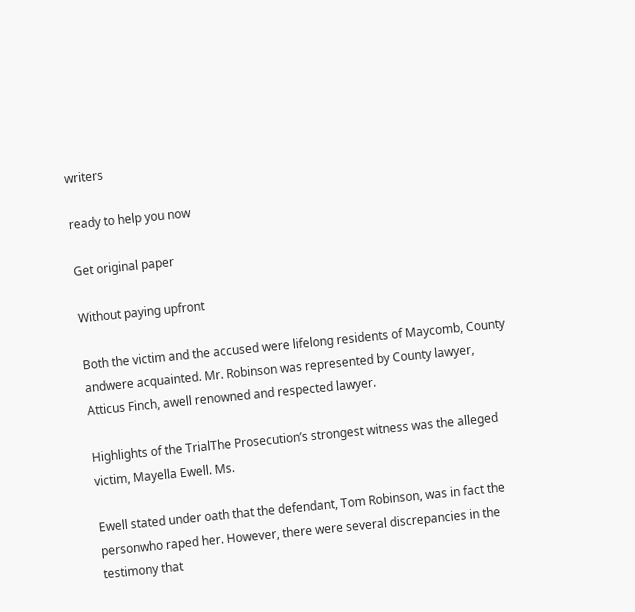writers

ready to help you now

Get original paper

Without paying upfront

Both the victim and the accused were lifelong residents of Maycomb, County andwere acquainted. Mr. Robinson was represented by County lawyer, Atticus Finch, awell renowned and respected lawyer.

Highlights of the TrialThe Prosecution’s strongest witness was the alleged victim, Mayella Ewell. Ms.

Ewell stated under oath that the defendant, Tom Robinson, was in fact the personwho raped her. However, there were several discrepancies in the testimony that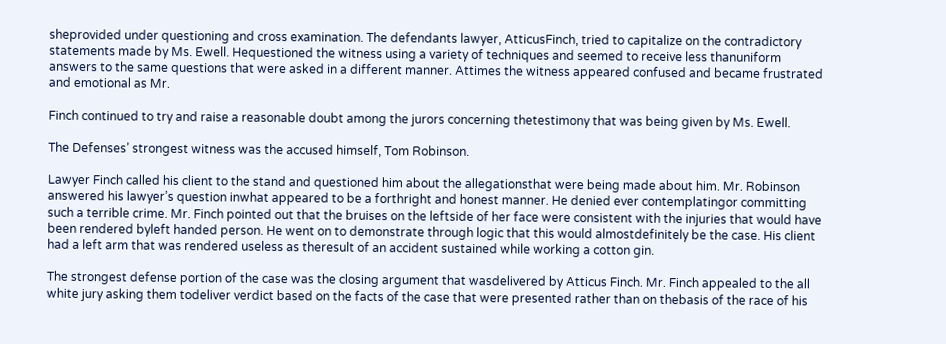sheprovided under questioning and cross examination. The defendants lawyer, AtticusFinch, tried to capitalize on the contradictory statements made by Ms. Ewell. Hequestioned the witness using a variety of techniques and seemed to receive less thanuniform answers to the same questions that were asked in a different manner. Attimes the witness appeared confused and became frustrated and emotional as Mr.

Finch continued to try and raise a reasonable doubt among the jurors concerning thetestimony that was being given by Ms. Ewell.

The Defenses’ strongest witness was the accused himself, Tom Robinson.

Lawyer Finch called his client to the stand and questioned him about the allegationsthat were being made about him. Mr. Robinson answered his lawyer’s question inwhat appeared to be a forthright and honest manner. He denied ever contemplatingor committing such a terrible crime. Mr. Finch pointed out that the bruises on the leftside of her face were consistent with the injuries that would have been rendered byleft handed person. He went on to demonstrate through logic that this would almostdefinitely be the case. His client had a left arm that was rendered useless as theresult of an accident sustained while working a cotton gin.

The strongest defense portion of the case was the closing argument that wasdelivered by Atticus Finch. Mr. Finch appealed to the all white jury asking them todeliver verdict based on the facts of the case that were presented rather than on thebasis of the race of his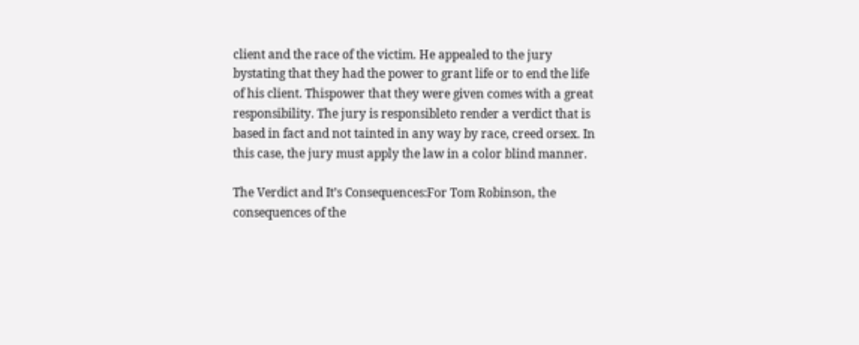client and the race of the victim. He appealed to the jury bystating that they had the power to grant life or to end the life of his client. Thispower that they were given comes with a great responsibility. The jury is responsibleto render a verdict that is based in fact and not tainted in any way by race, creed orsex. In this case, the jury must apply the law in a color blind manner.

The Verdict and It’s Consequences:For Tom Robinson, the consequences of the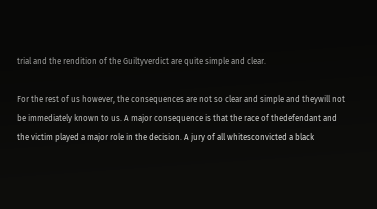trial and the rendition of the Guiltyverdict are quite simple and clear.

For the rest of us however, the consequences are not so clear and simple and theywill not be immediately known to us. A major consequence is that the race of thedefendant and the victim played a major role in the decision. A jury of all whitesconvicted a black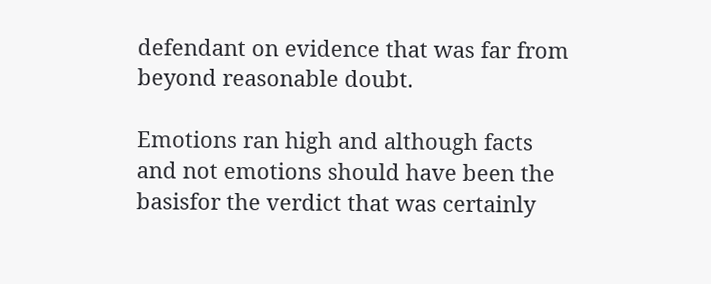defendant on evidence that was far from beyond reasonable doubt.

Emotions ran high and although facts and not emotions should have been the basisfor the verdict that was certainly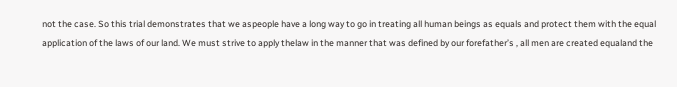not the case. So this trial demonstrates that we aspeople have a long way to go in treating all human beings as equals and protect them with the equal application of the laws of our land. We must strive to apply thelaw in the manner that was defined by our forefather’s , all men are created equaland the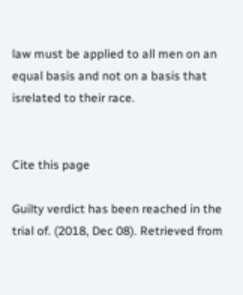law must be applied to all men on an equal basis and not on a basis that isrelated to their race.


Cite this page

Guilty verdict has been reached in the trial of. (2018, Dec 08). Retrieved from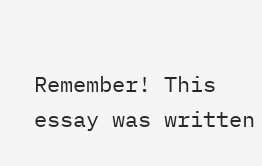Remember! This essay was written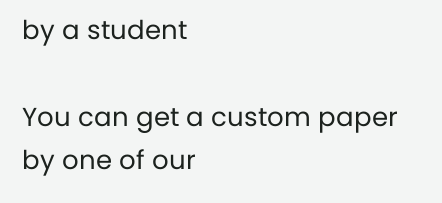by a student

You can get a custom paper by one of our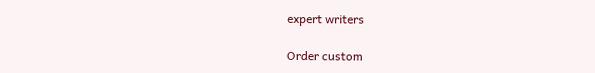expert writers

Order custom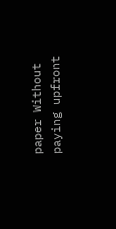paper Without paying upfront